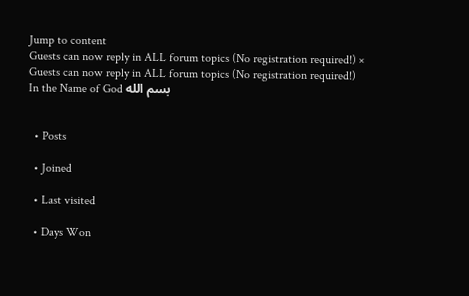Jump to content
Guests can now reply in ALL forum topics (No registration required!) ×
Guests can now reply in ALL forum topics (No registration required!)
In the Name of God بسم الله


  • Posts

  • Joined

  • Last visited

  • Days Won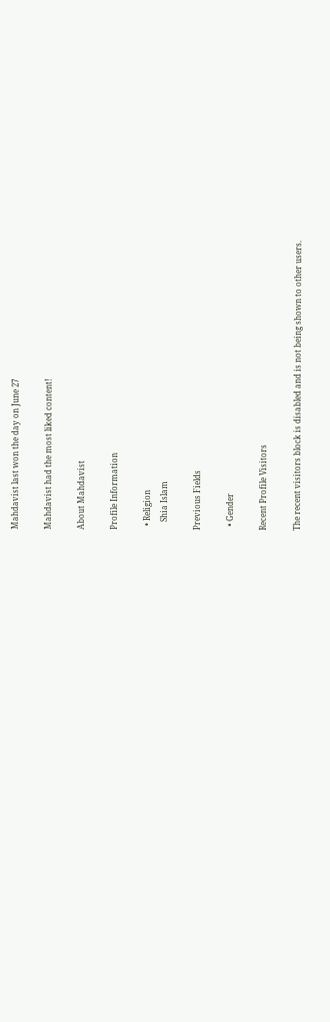Mahdavist last won the day on June 27

Mahdavist had the most liked content!

About Mahdavist

Profile Information

  • Religion
    Shia Islam

Previous Fields

  • Gender

Recent Profile Visitors

The recent visitors block is disabled and is not being shown to other users.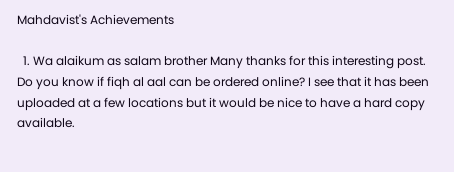Mahdavist's Achievements

  1. Wa alaikum as salam brother Many thanks for this interesting post. Do you know if fiqh al aal can be ordered online? I see that it has been uploaded at a few locations but it would be nice to have a hard copy available.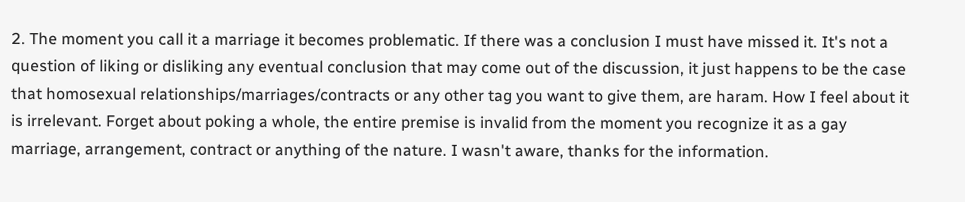2. The moment you call it a marriage it becomes problematic. If there was a conclusion I must have missed it. It's not a question of liking or disliking any eventual conclusion that may come out of the discussion, it just happens to be the case that homosexual relationships/marriages/contracts or any other tag you want to give them, are haram. How I feel about it is irrelevant. Forget about poking a whole, the entire premise is invalid from the moment you recognize it as a gay marriage, arrangement, contract or anything of the nature. I wasn't aware, thanks for the information.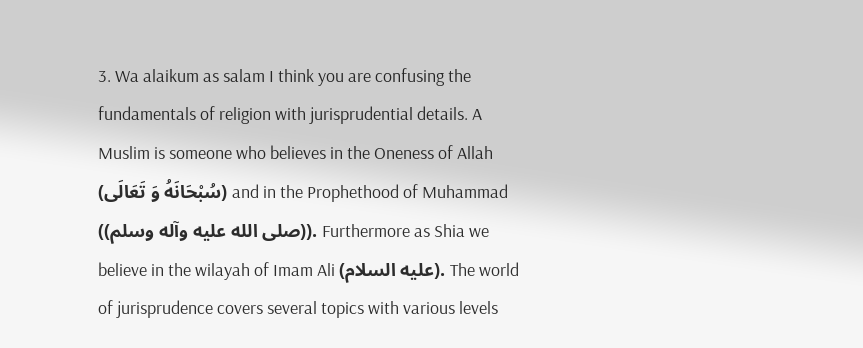3. Wa alaikum as salam I think you are confusing the fundamentals of religion with jurisprudential details. A Muslim is someone who believes in the Oneness of Allah (سُبْحَانَهُ وَ تَعَالَى) and in the Prophethood of Muhammad ((صلى الله عليه وآله وسلم)). Furthermore as Shia we believe in the wilayah of Imam Ali (عليه السلام). The world of jurisprudence covers several topics with various levels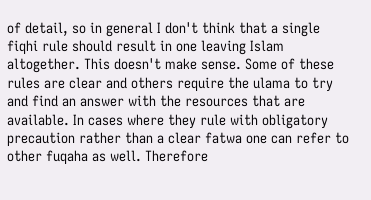of detail, so in general I don't think that a single fiqhi rule should result in one leaving Islam altogether. This doesn't make sense. Some of these rules are clear and others require the ulama to try and find an answer with the resources that are available. In cases where they rule with obligatory precaution rather than a clear fatwa one can refer to other fuqaha as well. Therefore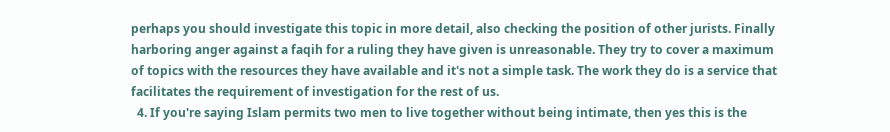perhaps you should investigate this topic in more detail, also checking the position of other jurists. Finally harboring anger against a faqih for a ruling they have given is unreasonable. They try to cover a maximum of topics with the resources they have available and it's not a simple task. The work they do is a service that facilitates the requirement of investigation for the rest of us.
  4. If you're saying Islam permits two men to live together without being intimate, then yes this is the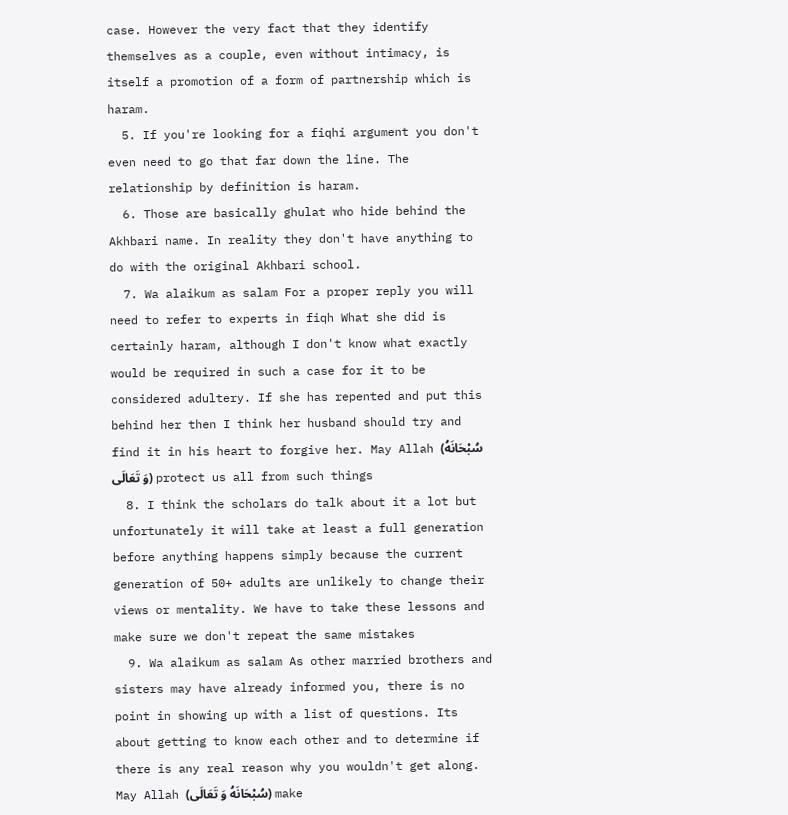case. However the very fact that they identify themselves as a couple, even without intimacy, is itself a promotion of a form of partnership which is haram.
  5. If you're looking for a fiqhi argument you don't even need to go that far down the line. The relationship by definition is haram.
  6. Those are basically ghulat who hide behind the Akhbari name. In reality they don't have anything to do with the original Akhbari school.
  7. Wa alaikum as salam For a proper reply you will need to refer to experts in fiqh What she did is certainly haram, although I don't know what exactly would be required in such a case for it to be considered adultery. If she has repented and put this behind her then I think her husband should try and find it in his heart to forgive her. May Allah (سُبْحَانَهُ وَ تَعَالَى) protect us all from such things
  8. I think the scholars do talk about it a lot but unfortunately it will take at least a full generation before anything happens simply because the current generation of 50+ adults are unlikely to change their views or mentality. We have to take these lessons and make sure we don't repeat the same mistakes
  9. Wa alaikum as salam As other married brothers and sisters may have already informed you, there is no point in showing up with a list of questions. Its about getting to know each other and to determine if there is any real reason why you wouldn't get along. May Allah (سُبْحَانَهُ وَ تَعَالَى) make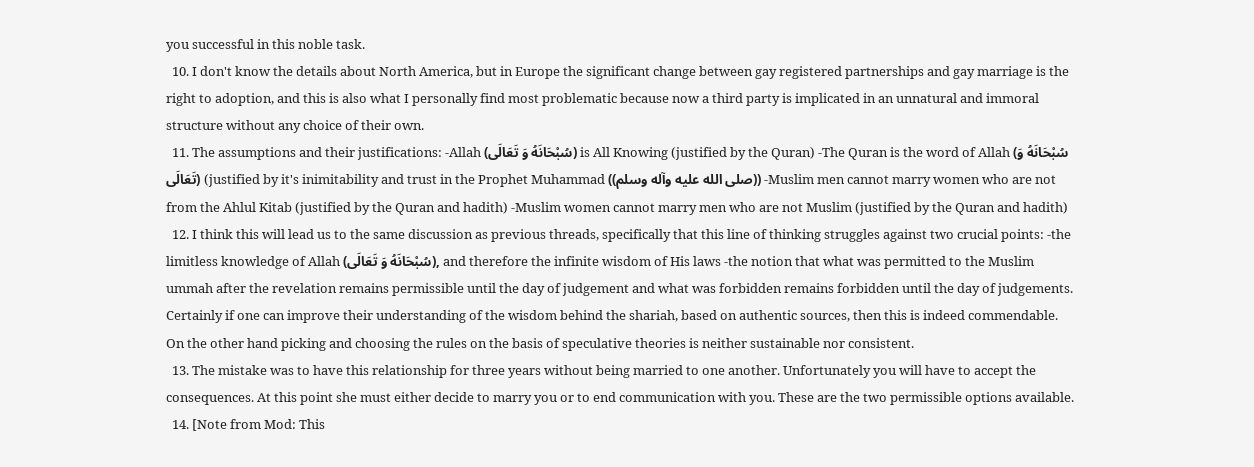you successful in this noble task.
  10. I don't know the details about North America, but in Europe the significant change between gay registered partnerships and gay marriage is the right to adoption, and this is also what I personally find most problematic because now a third party is implicated in an unnatural and immoral structure without any choice of their own.
  11. The assumptions and their justifications: -Allah (سُبْحَانَهُ وَ تَعَالَى) is All Knowing (justified by the Quran) -The Quran is the word of Allah (سُبْحَانَهُ وَ تَعَالَى) (justified by it's inimitability and trust in the Prophet Muhammad ((صلى الله عليه وآله وسلم)) -Muslim men cannot marry women who are not from the Ahlul Kitab (justified by the Quran and hadith) -Muslim women cannot marry men who are not Muslim (justified by the Quran and hadith)
  12. I think this will lead us to the same discussion as previous threads, specifically that this line of thinking struggles against two crucial points: -the limitless knowledge of Allah (سُبْحَانَهُ وَ تَعَالَى), and therefore the infinite wisdom of His laws -the notion that what was permitted to the Muslim ummah after the revelation remains permissible until the day of judgement and what was forbidden remains forbidden until the day of judgements. Certainly if one can improve their understanding of the wisdom behind the shariah, based on authentic sources, then this is indeed commendable. On the other hand picking and choosing the rules on the basis of speculative theories is neither sustainable nor consistent.
  13. The mistake was to have this relationship for three years without being married to one another. Unfortunately you will have to accept the consequences. At this point she must either decide to marry you or to end communication with you. These are the two permissible options available.
  14. [Note from Mod: This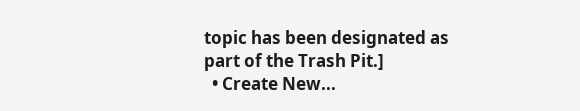topic has been designated as part of the Trash Pit.]
  • Create New...